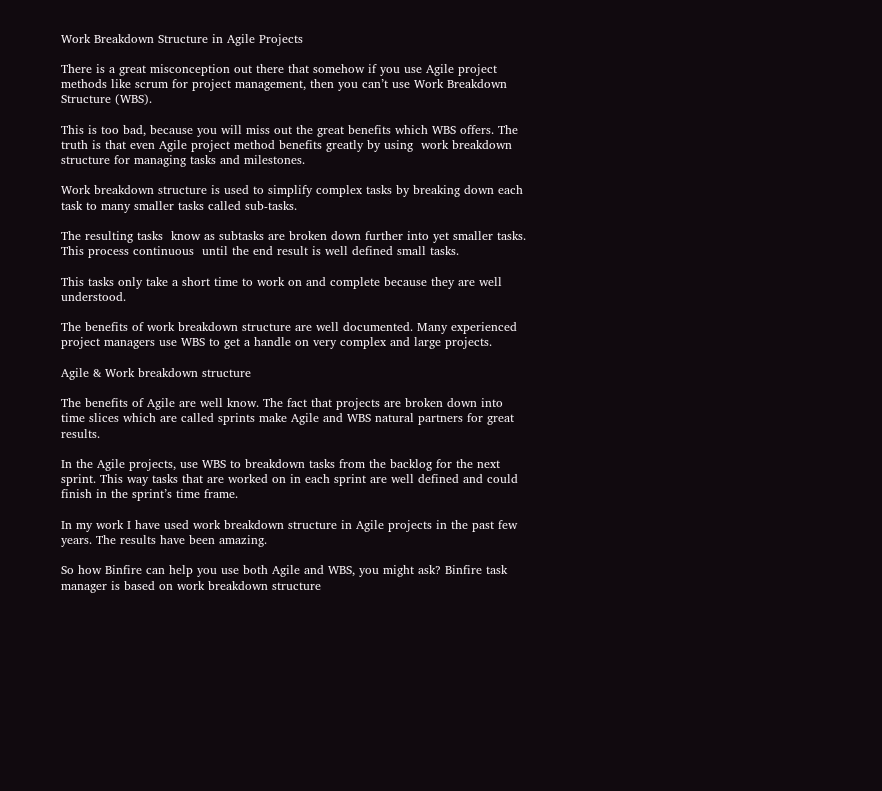Work Breakdown Structure in Agile Projects

There is a great misconception out there that somehow if you use Agile project methods like scrum for project management, then you can’t use Work Breakdown Structure (WBS).

This is too bad, because you will miss out the great benefits which WBS offers. The truth is that even Agile project method benefits greatly by using  work breakdown structure for managing tasks and milestones.

Work breakdown structure is used to simplify complex tasks by breaking down each task to many smaller tasks called sub-tasks.

The resulting tasks  know as subtasks are broken down further into yet smaller tasks. This process continuous  until the end result is well defined small tasks.

This tasks only take a short time to work on and complete because they are well understood.

The benefits of work breakdown structure are well documented. Many experienced project managers use WBS to get a handle on very complex and large projects.

Agile & Work breakdown structure

The benefits of Agile are well know. The fact that projects are broken down into time slices which are called sprints make Agile and WBS natural partners for great results.

In the Agile projects, use WBS to breakdown tasks from the backlog for the next sprint. This way tasks that are worked on in each sprint are well defined and could finish in the sprint’s time frame.

In my work I have used work breakdown structure in Agile projects in the past few years. The results have been amazing.

So how Binfire can help you use both Agile and WBS, you might ask? Binfire task manager is based on work breakdown structure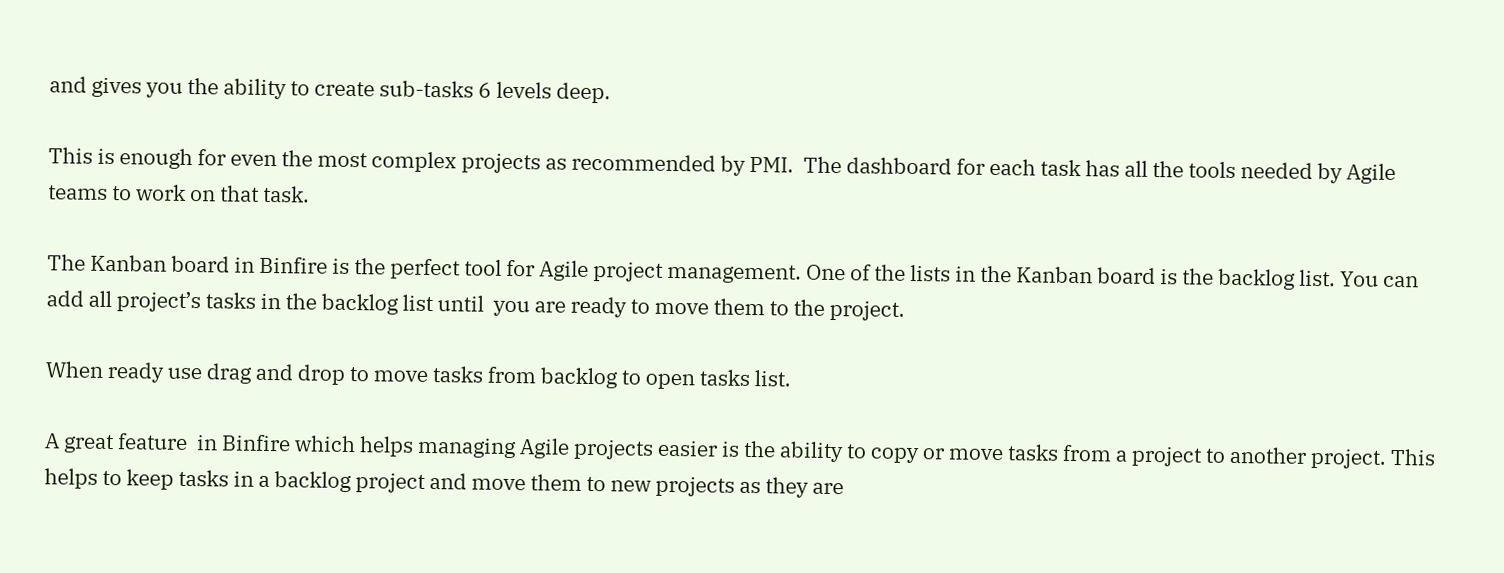and gives you the ability to create sub-tasks 6 levels deep.

This is enough for even the most complex projects as recommended by PMI.  The dashboard for each task has all the tools needed by Agile teams to work on that task.

The Kanban board in Binfire is the perfect tool for Agile project management. One of the lists in the Kanban board is the backlog list. You can add all project’s tasks in the backlog list until  you are ready to move them to the project.

When ready use drag and drop to move tasks from backlog to open tasks list.

A great feature  in Binfire which helps managing Agile projects easier is the ability to copy or move tasks from a project to another project. This helps to keep tasks in a backlog project and move them to new projects as they are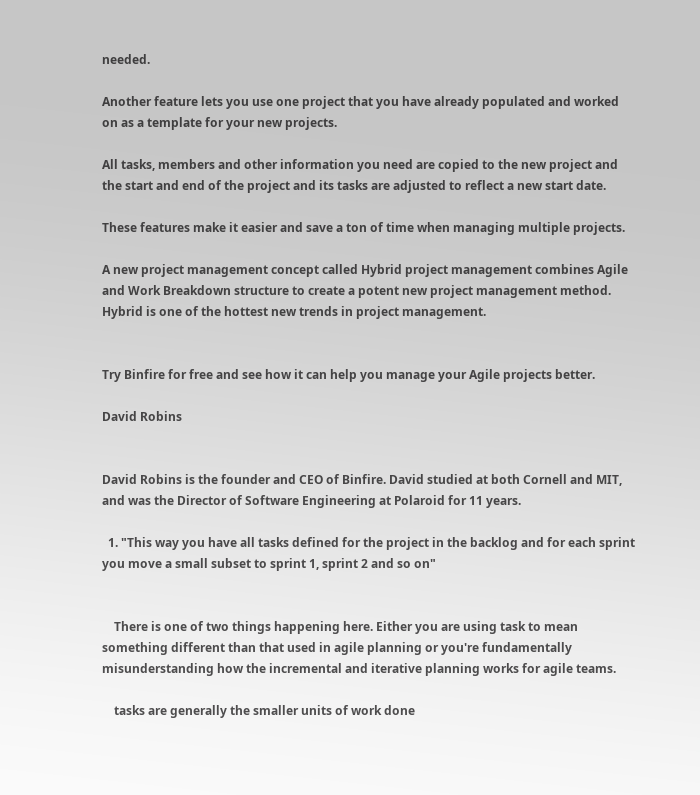needed.

Another feature lets you use one project that you have already populated and worked on as a template for your new projects.

All tasks, members and other information you need are copied to the new project and the start and end of the project and its tasks are adjusted to reflect a new start date.

These features make it easier and save a ton of time when managing multiple projects.

A new project management concept called Hybrid project management combines Agile and Work Breakdown structure to create a potent new project management method. Hybrid is one of the hottest new trends in project management.


Try Binfire for free and see how it can help you manage your Agile projects better.

David Robins


David Robins is the founder and CEO of Binfire. David studied at both Cornell and MIT, and was the Director of Software Engineering at Polaroid for 11 years.

  1. "This way you have all tasks defined for the project in the backlog and for each sprint you move a small subset to sprint 1, sprint 2 and so on"


    There is one of two things happening here. Either you are using task to mean something different than that used in agile planning or you're fundamentally misunderstanding how the incremental and iterative planning works for agile teams.

    tasks are generally the smaller units of work done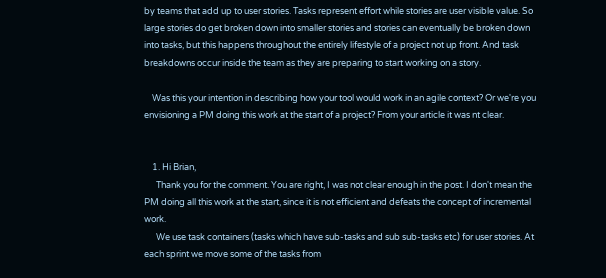by teams that add up to user stories. Tasks represent effort while stories are user visible value. So large stories do get broken down into smaller stories and stories can eventually be broken down into tasks, but this happens throughout the entirely lifestyle of a project not up front. And task breakdowns occur inside the team as they are preparing to start working on a story.

    Was this your intention in describing how your tool would work in an agile context? Or we're you envisioning a PM doing this work at the start of a project? From your article it was nt clear.


    1. Hi Brian,
      Thank you for the comment. You are right, I was not clear enough in the post. I don't mean the PM doing all this work at the start, since it is not efficient and defeats the concept of incremental work.
      We use task containers (tasks which have sub-tasks and sub sub-tasks etc) for user stories. At each sprint we move some of the tasks from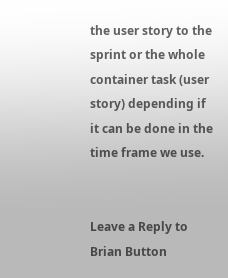the user story to the sprint or the whole container task (user story) depending if it can be done in the time frame we use.


Leave a Reply to Brian Button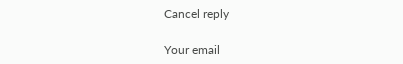Cancel reply

Your email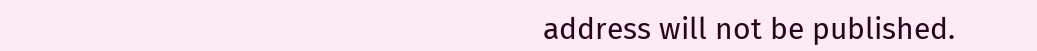address will not be published.